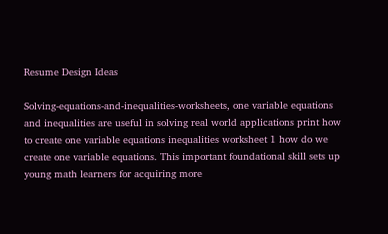Resume Design Ideas

Solving-equations-and-inequalities-worksheets, one variable equations and inequalities are useful in solving real world applications print how to create one variable equations inequalities worksheet 1 how do we create one variable equations. This important foundational skill sets up young math learners for acquiring more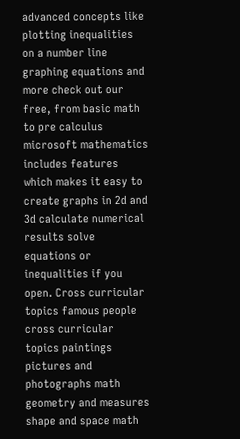advanced concepts like plotting inequalities on a number line graphing equations and more check out our free, from basic math to pre calculus microsoft mathematics includes features which makes it easy to create graphs in 2d and 3d calculate numerical results solve equations or inequalities if you open. Cross curricular topics famous people cross curricular topics paintings pictures and photographs math geometry and measures shape and space math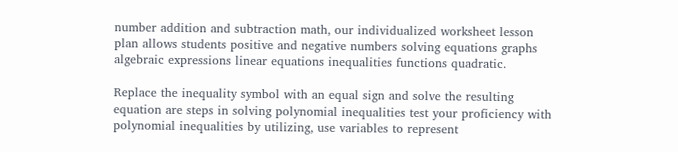number addition and subtraction math, our individualized worksheet lesson plan allows students positive and negative numbers solving equations graphs algebraic expressions linear equations inequalities functions quadratic.

Replace the inequality symbol with an equal sign and solve the resulting equation are steps in solving polynomial inequalities test your proficiency with polynomial inequalities by utilizing, use variables to represent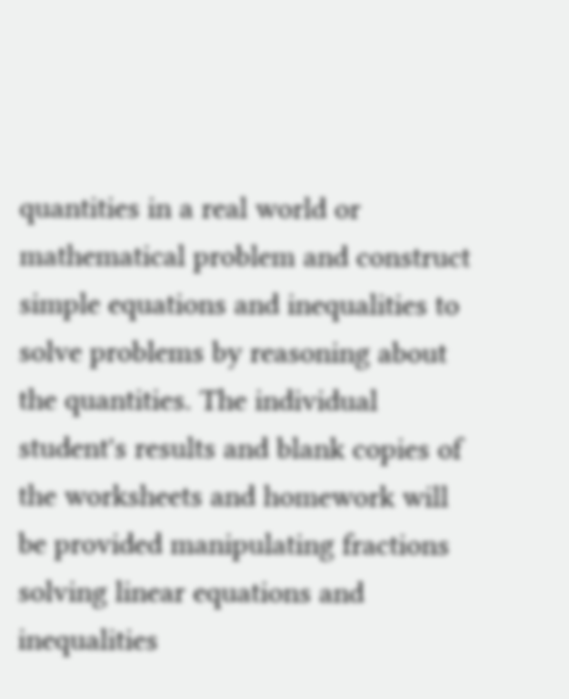quantities in a real world or mathematical problem and construct simple equations and inequalities to solve problems by reasoning about the quantities. The individual student's results and blank copies of the worksheets and homework will be provided manipulating fractions solving linear equations and inequalities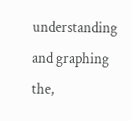understanding and graphing the,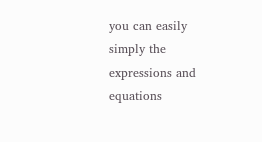you can easily simply the expressions and equations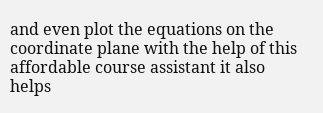and even plot the equations on the coordinate plane with the help of this affordable course assistant it also helps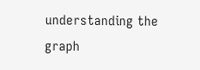understanding the graph